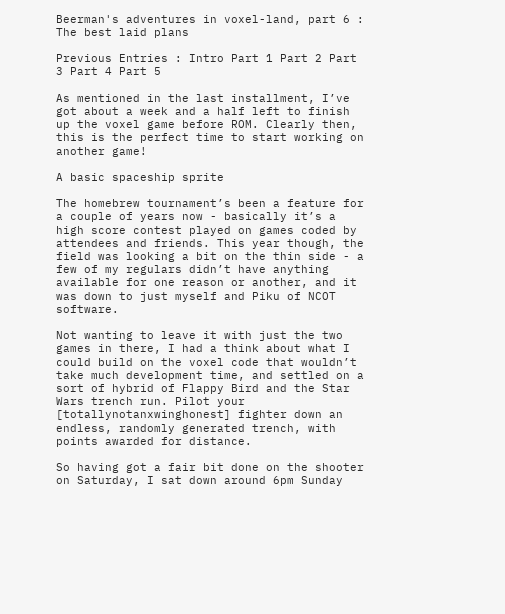Beerman's adventures in voxel-land, part 6 : The best laid plans

Previous Entries : Intro Part 1 Part 2 Part 3 Part 4 Part 5

As mentioned in the last installment, I’ve got about a week and a half left to finish up the voxel game before ROM. Clearly then, this is the perfect time to start working on another game!

A basic spaceship sprite

The homebrew tournament’s been a feature for a couple of years now - basically it’s a high score contest played on games coded by attendees and friends. This year though, the field was looking a bit on the thin side - a few of my regulars didn’t have anything available for one reason or another, and it was down to just myself and Piku of NCOT software.

Not wanting to leave it with just the two games in there, I had a think about what I could build on the voxel code that wouldn’t take much development time, and settled on a sort of hybrid of Flappy Bird and the Star Wars trench run. Pilot your [totallynotanxwinghonest] fighter down an endless, randomly generated trench, with points awarded for distance.

So having got a fair bit done on the shooter on Saturday, I sat down around 6pm Sunday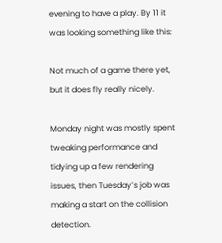evening to have a play. By 11 it was looking something like this:

Not much of a game there yet, but it does fly really nicely.

Monday night was mostly spent tweaking performance and tidying up a few rendering issues, then Tuesday’s job was making a start on the collision detection.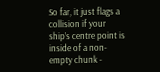So far, it just flags a collision if your ship’s centre point is inside of a non-empty chunk -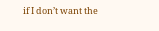if I don’t want the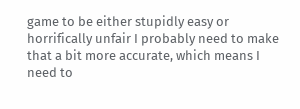game to be either stupidly easy or horrifically unfair I probably need to make that a bit more accurate, which means I need to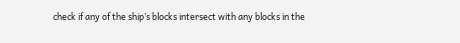check if any of the ship’s blocks intersect with any blocks in the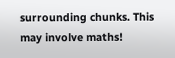surrounding chunks. This may involve maths!